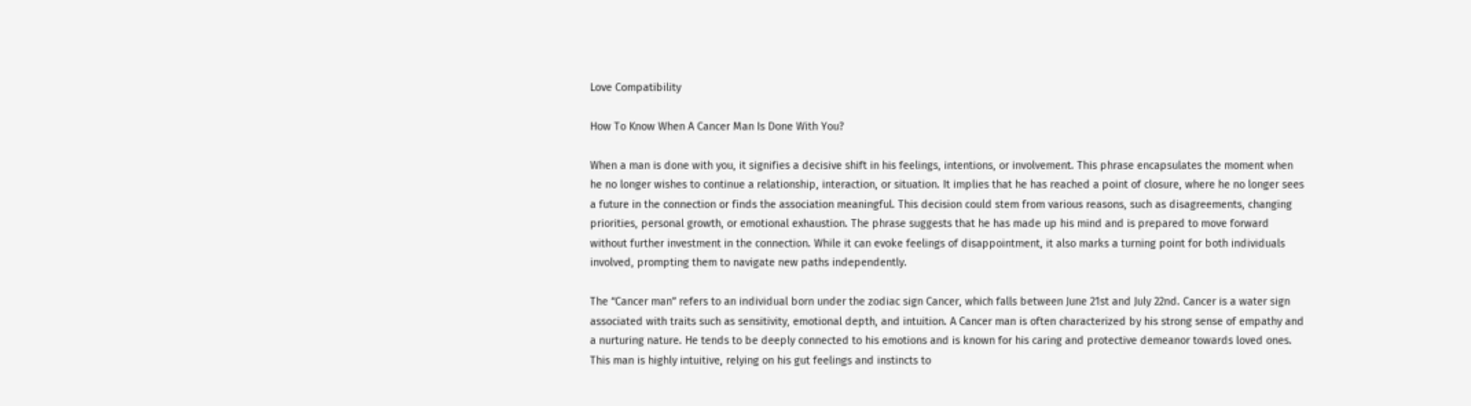Love Compatibility

How To Know When A Cancer Man Is Done With You?

When a man is done with you, it signifies a decisive shift in his feelings, intentions, or involvement. This phrase encapsulates the moment when he no longer wishes to continue a relationship, interaction, or situation. It implies that he has reached a point of closure, where he no longer sees a future in the connection or finds the association meaningful. This decision could stem from various reasons, such as disagreements, changing priorities, personal growth, or emotional exhaustion. The phrase suggests that he has made up his mind and is prepared to move forward without further investment in the connection. While it can evoke feelings of disappointment, it also marks a turning point for both individuals involved, prompting them to navigate new paths independently.

The “Cancer man” refers to an individual born under the zodiac sign Cancer, which falls between June 21st and July 22nd. Cancer is a water sign associated with traits such as sensitivity, emotional depth, and intuition. A Cancer man is often characterized by his strong sense of empathy and a nurturing nature. He tends to be deeply connected to his emotions and is known for his caring and protective demeanor towards loved ones. This man is highly intuitive, relying on his gut feelings and instincts to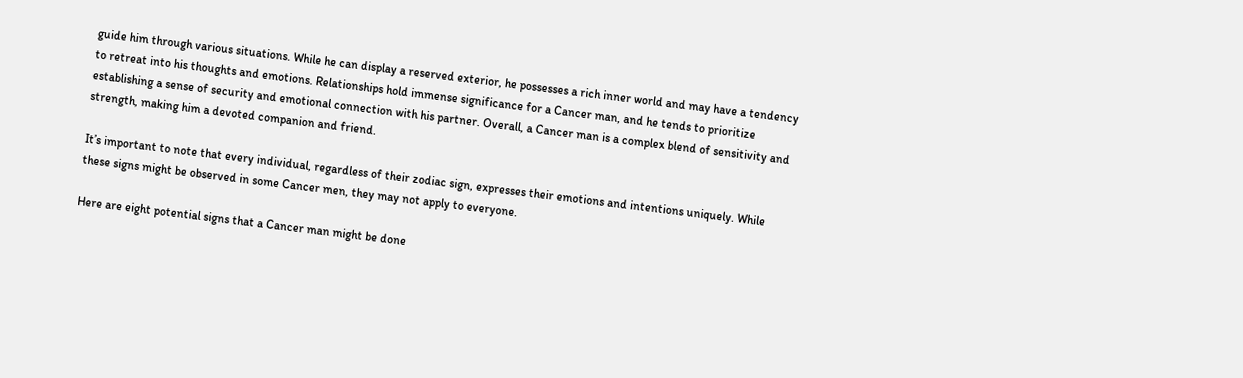guide him through various situations. While he can display a reserved exterior, he possesses a rich inner world and may have a tendency to retreat into his thoughts and emotions. Relationships hold immense significance for a Cancer man, and he tends to prioritize establishing a sense of security and emotional connection with his partner. Overall, a Cancer man is a complex blend of sensitivity and strength, making him a devoted companion and friend.

It’s important to note that every individual, regardless of their zodiac sign, expresses their emotions and intentions uniquely. While these signs might be observed in some Cancer men, they may not apply to everyone.

Here are eight potential signs that a Cancer man might be done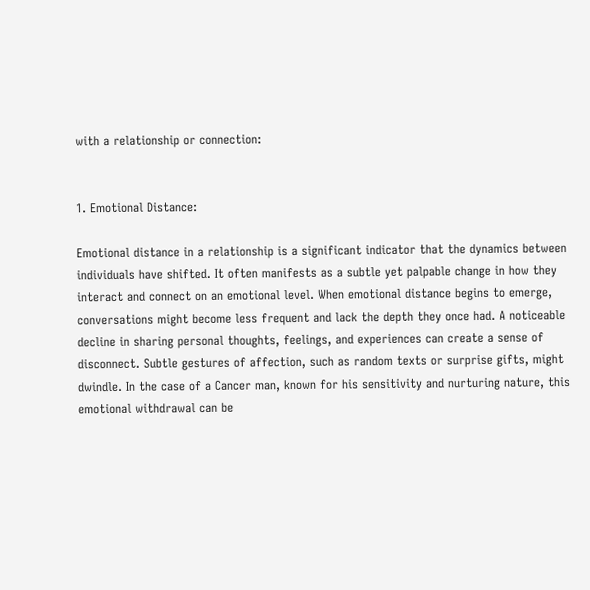with a relationship or connection:


1. Emotional Distance:

Emotional distance in a relationship is a significant indicator that the dynamics between individuals have shifted. It often manifests as a subtle yet palpable change in how they interact and connect on an emotional level. When emotional distance begins to emerge, conversations might become less frequent and lack the depth they once had. A noticeable decline in sharing personal thoughts, feelings, and experiences can create a sense of disconnect. Subtle gestures of affection, such as random texts or surprise gifts, might dwindle. In the case of a Cancer man, known for his sensitivity and nurturing nature, this emotional withdrawal can be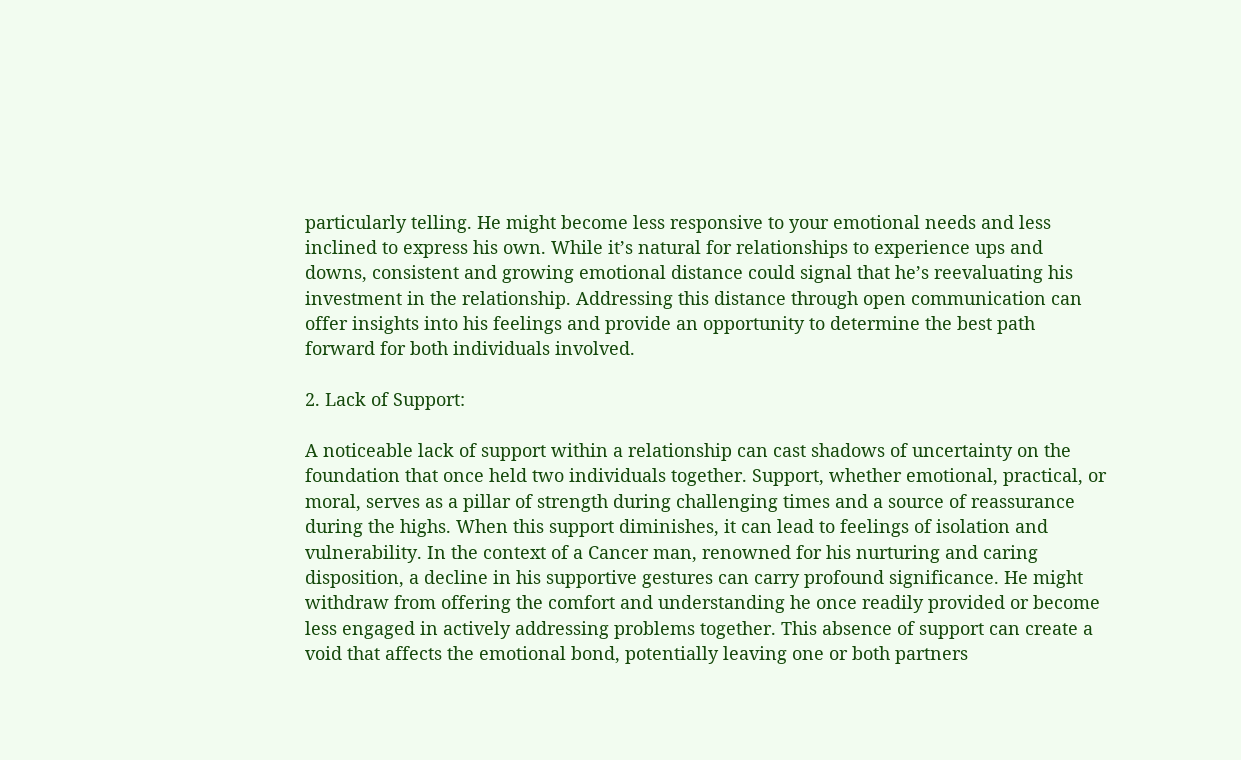particularly telling. He might become less responsive to your emotional needs and less inclined to express his own. While it’s natural for relationships to experience ups and downs, consistent and growing emotional distance could signal that he’s reevaluating his investment in the relationship. Addressing this distance through open communication can offer insights into his feelings and provide an opportunity to determine the best path forward for both individuals involved.

2. Lack of Support:

A noticeable lack of support within a relationship can cast shadows of uncertainty on the foundation that once held two individuals together. Support, whether emotional, practical, or moral, serves as a pillar of strength during challenging times and a source of reassurance during the highs. When this support diminishes, it can lead to feelings of isolation and vulnerability. In the context of a Cancer man, renowned for his nurturing and caring disposition, a decline in his supportive gestures can carry profound significance. He might withdraw from offering the comfort and understanding he once readily provided or become less engaged in actively addressing problems together. This absence of support can create a void that affects the emotional bond, potentially leaving one or both partners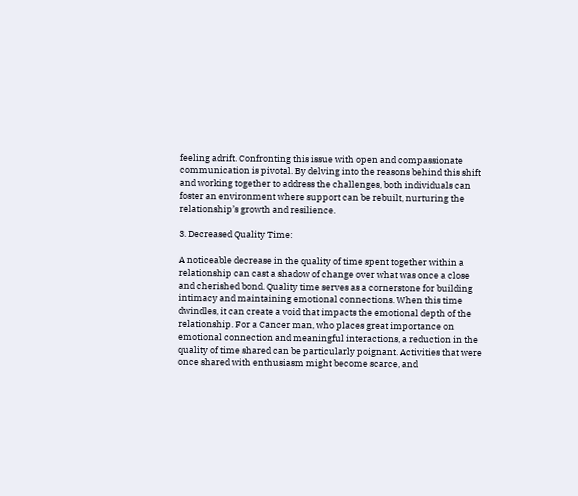feeling adrift. Confronting this issue with open and compassionate communication is pivotal. By delving into the reasons behind this shift and working together to address the challenges, both individuals can foster an environment where support can be rebuilt, nurturing the relationship’s growth and resilience.

3. Decreased Quality Time:

A noticeable decrease in the quality of time spent together within a relationship can cast a shadow of change over what was once a close and cherished bond. Quality time serves as a cornerstone for building intimacy and maintaining emotional connections. When this time dwindles, it can create a void that impacts the emotional depth of the relationship. For a Cancer man, who places great importance on emotional connection and meaningful interactions, a reduction in the quality of time shared can be particularly poignant. Activities that were once shared with enthusiasm might become scarce, and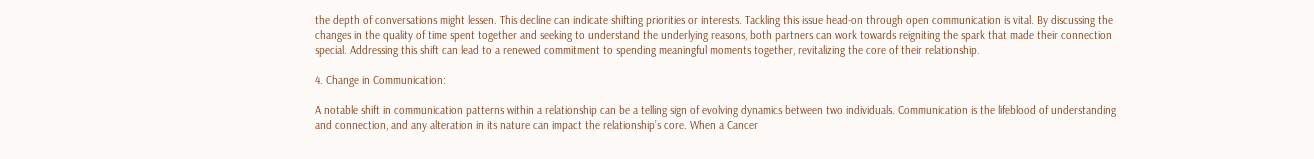the depth of conversations might lessen. This decline can indicate shifting priorities or interests. Tackling this issue head-on through open communication is vital. By discussing the changes in the quality of time spent together and seeking to understand the underlying reasons, both partners can work towards reigniting the spark that made their connection special. Addressing this shift can lead to a renewed commitment to spending meaningful moments together, revitalizing the core of their relationship.

4. Change in Communication:

A notable shift in communication patterns within a relationship can be a telling sign of evolving dynamics between two individuals. Communication is the lifeblood of understanding and connection, and any alteration in its nature can impact the relationship’s core. When a Cancer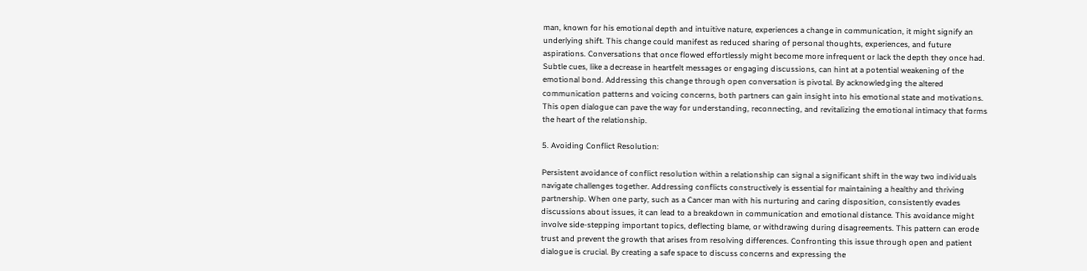man, known for his emotional depth and intuitive nature, experiences a change in communication, it might signify an underlying shift. This change could manifest as reduced sharing of personal thoughts, experiences, and future aspirations. Conversations that once flowed effortlessly might become more infrequent or lack the depth they once had. Subtle cues, like a decrease in heartfelt messages or engaging discussions, can hint at a potential weakening of the emotional bond. Addressing this change through open conversation is pivotal. By acknowledging the altered communication patterns and voicing concerns, both partners can gain insight into his emotional state and motivations. This open dialogue can pave the way for understanding, reconnecting, and revitalizing the emotional intimacy that forms the heart of the relationship.

5. Avoiding Conflict Resolution:

Persistent avoidance of conflict resolution within a relationship can signal a significant shift in the way two individuals navigate challenges together. Addressing conflicts constructively is essential for maintaining a healthy and thriving partnership. When one party, such as a Cancer man with his nurturing and caring disposition, consistently evades discussions about issues, it can lead to a breakdown in communication and emotional distance. This avoidance might involve side-stepping important topics, deflecting blame, or withdrawing during disagreements. This pattern can erode trust and prevent the growth that arises from resolving differences. Confronting this issue through open and patient dialogue is crucial. By creating a safe space to discuss concerns and expressing the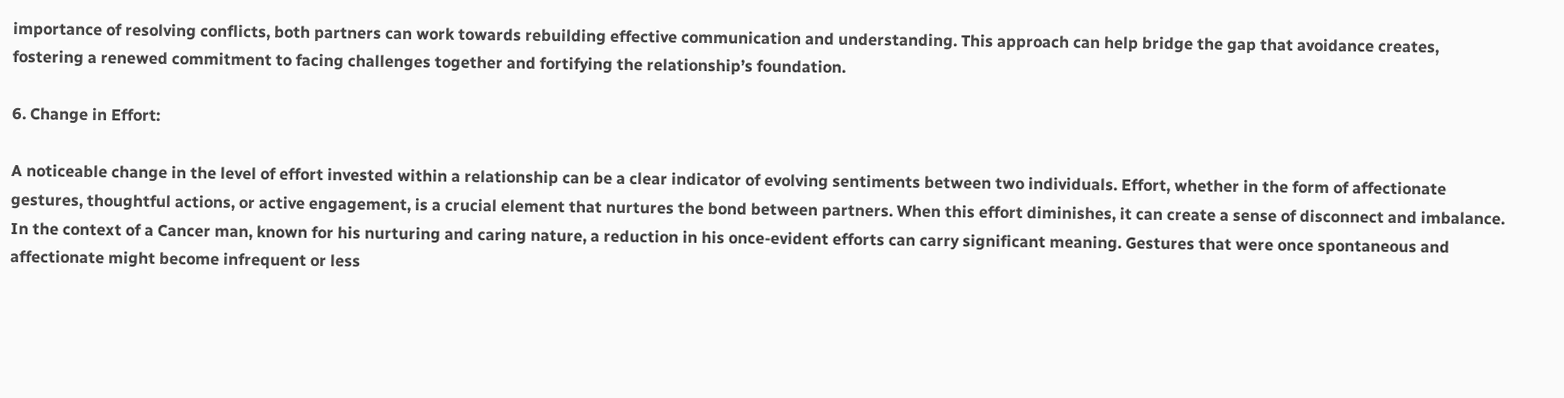importance of resolving conflicts, both partners can work towards rebuilding effective communication and understanding. This approach can help bridge the gap that avoidance creates, fostering a renewed commitment to facing challenges together and fortifying the relationship’s foundation.

6. Change in Effort:

A noticeable change in the level of effort invested within a relationship can be a clear indicator of evolving sentiments between two individuals. Effort, whether in the form of affectionate gestures, thoughtful actions, or active engagement, is a crucial element that nurtures the bond between partners. When this effort diminishes, it can create a sense of disconnect and imbalance. In the context of a Cancer man, known for his nurturing and caring nature, a reduction in his once-evident efforts can carry significant meaning. Gestures that were once spontaneous and affectionate might become infrequent or less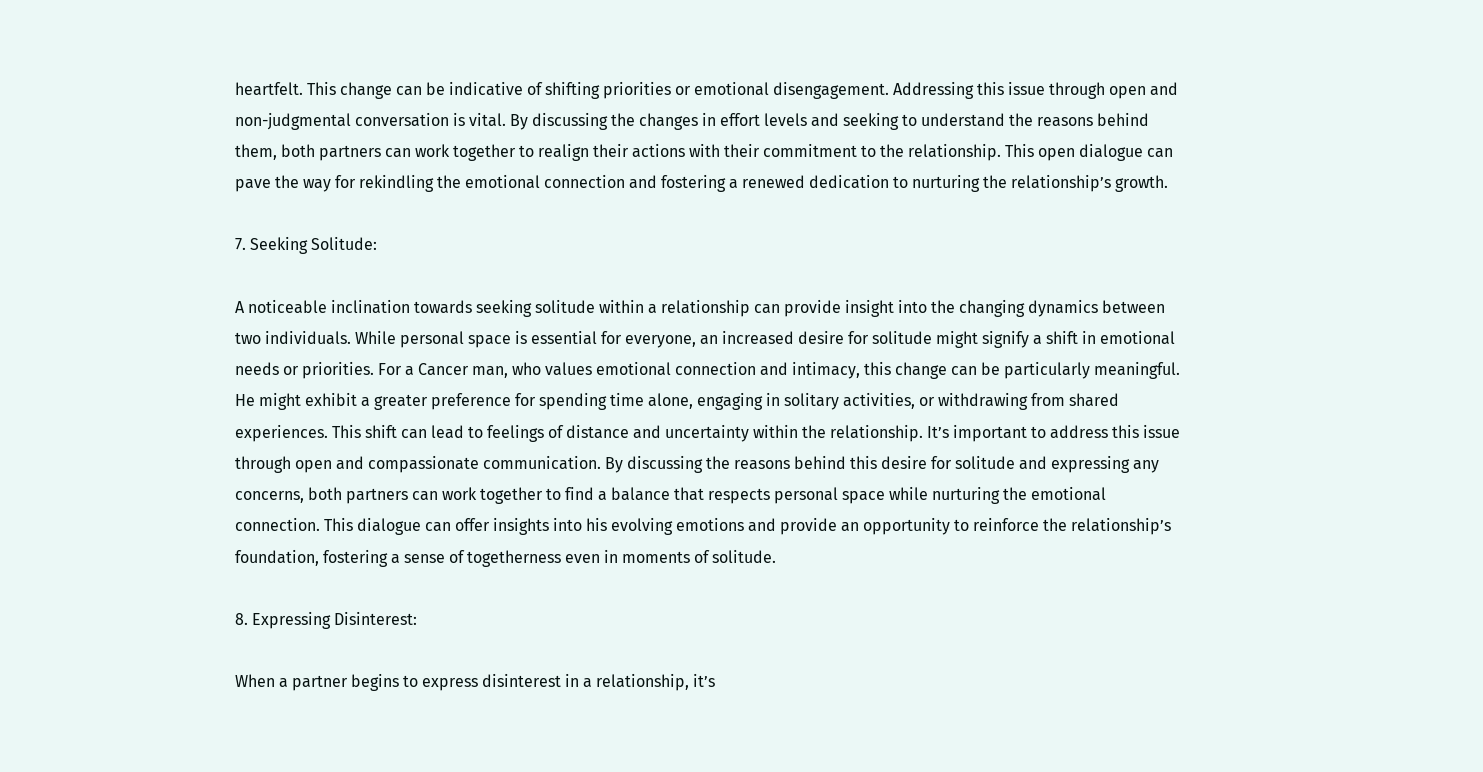heartfelt. This change can be indicative of shifting priorities or emotional disengagement. Addressing this issue through open and non-judgmental conversation is vital. By discussing the changes in effort levels and seeking to understand the reasons behind them, both partners can work together to realign their actions with their commitment to the relationship. This open dialogue can pave the way for rekindling the emotional connection and fostering a renewed dedication to nurturing the relationship’s growth.

7. Seeking Solitude:

A noticeable inclination towards seeking solitude within a relationship can provide insight into the changing dynamics between two individuals. While personal space is essential for everyone, an increased desire for solitude might signify a shift in emotional needs or priorities. For a Cancer man, who values emotional connection and intimacy, this change can be particularly meaningful. He might exhibit a greater preference for spending time alone, engaging in solitary activities, or withdrawing from shared experiences. This shift can lead to feelings of distance and uncertainty within the relationship. It’s important to address this issue through open and compassionate communication. By discussing the reasons behind this desire for solitude and expressing any concerns, both partners can work together to find a balance that respects personal space while nurturing the emotional connection. This dialogue can offer insights into his evolving emotions and provide an opportunity to reinforce the relationship’s foundation, fostering a sense of togetherness even in moments of solitude.

8. Expressing Disinterest:

When a partner begins to express disinterest in a relationship, it’s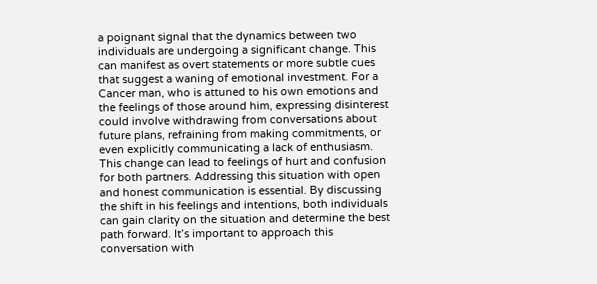a poignant signal that the dynamics between two individuals are undergoing a significant change. This can manifest as overt statements or more subtle cues that suggest a waning of emotional investment. For a Cancer man, who is attuned to his own emotions and the feelings of those around him, expressing disinterest could involve withdrawing from conversations about future plans, refraining from making commitments, or even explicitly communicating a lack of enthusiasm. This change can lead to feelings of hurt and confusion for both partners. Addressing this situation with open and honest communication is essential. By discussing the shift in his feelings and intentions, both individuals can gain clarity on the situation and determine the best path forward. It’s important to approach this conversation with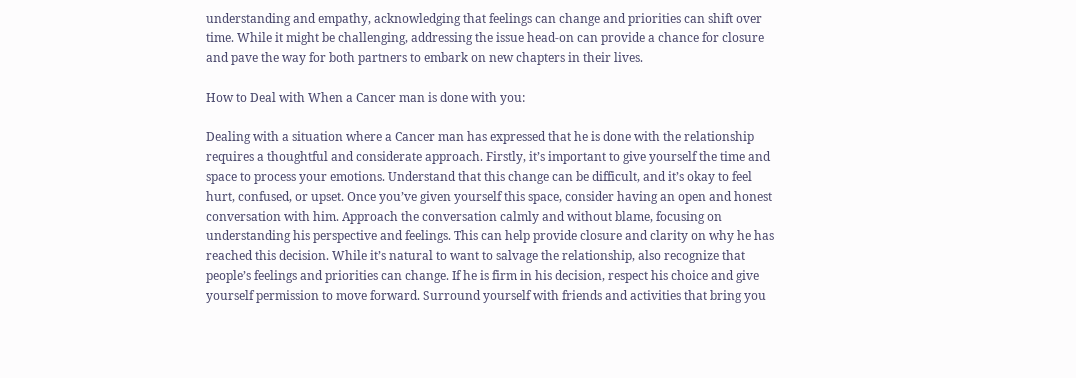understanding and empathy, acknowledging that feelings can change and priorities can shift over time. While it might be challenging, addressing the issue head-on can provide a chance for closure and pave the way for both partners to embark on new chapters in their lives.

How to Deal with When a Cancer man is done with you:

Dealing with a situation where a Cancer man has expressed that he is done with the relationship requires a thoughtful and considerate approach. Firstly, it’s important to give yourself the time and space to process your emotions. Understand that this change can be difficult, and it’s okay to feel hurt, confused, or upset. Once you’ve given yourself this space, consider having an open and honest conversation with him. Approach the conversation calmly and without blame, focusing on understanding his perspective and feelings. This can help provide closure and clarity on why he has reached this decision. While it’s natural to want to salvage the relationship, also recognize that people’s feelings and priorities can change. If he is firm in his decision, respect his choice and give yourself permission to move forward. Surround yourself with friends and activities that bring you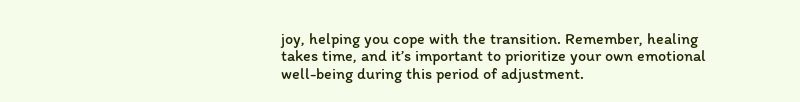joy, helping you cope with the transition. Remember, healing takes time, and it’s important to prioritize your own emotional well-being during this period of adjustment.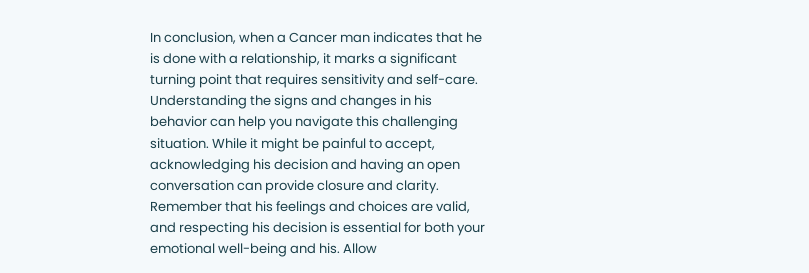In conclusion, when a Cancer man indicates that he is done with a relationship, it marks a significant turning point that requires sensitivity and self-care. Understanding the signs and changes in his behavior can help you navigate this challenging situation. While it might be painful to accept, acknowledging his decision and having an open conversation can provide closure and clarity. Remember that his feelings and choices are valid, and respecting his decision is essential for both your emotional well-being and his. Allow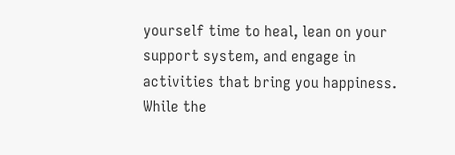yourself time to heal, lean on your support system, and engage in activities that bring you happiness. While the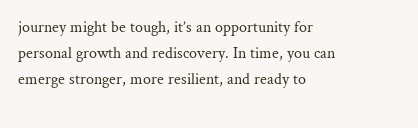journey might be tough, it’s an opportunity for personal growth and rediscovery. In time, you can emerge stronger, more resilient, and ready to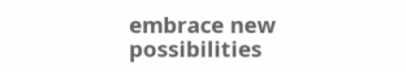embrace new possibilities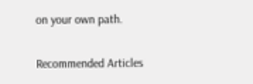on your own path.

Recommended Articles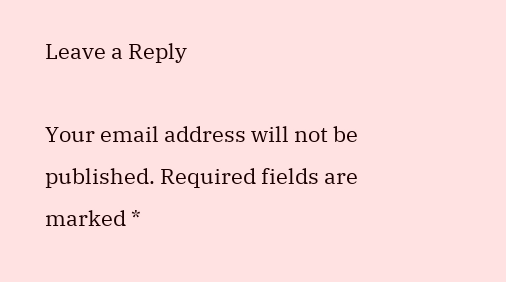Leave a Reply

Your email address will not be published. Required fields are marked *